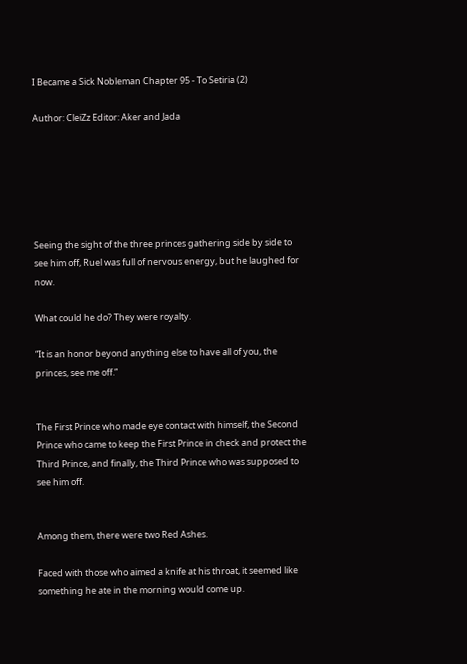I Became a Sick Nobleman Chapter 95 - To Setiria (2)

Author: CleiZz Editor: Aker and Jada






Seeing the sight of the three princes gathering side by side to see him off, Ruel was full of nervous energy, but he laughed for now.

What could he do? They were royalty.

“It is an honor beyond anything else to have all of you, the princes, see me off.”


The First Prince who made eye contact with himself, the Second Prince who came to keep the First Prince in check and protect the Third Prince, and finally, the Third Prince who was supposed to see him off.


Among them, there were two Red Ashes.

Faced with those who aimed a knife at his throat, it seemed like something he ate in the morning would come up.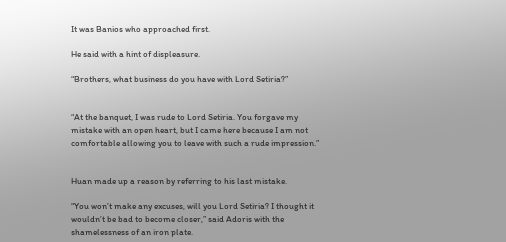It was Banios who approached first.

He said with a hint of displeasure.

“Brothers, what business do you have with Lord Setiria?”


“At the banquet, I was rude to Lord Setiria. You forgave my mistake with an open heart, but I came here because I am not comfortable allowing you to leave with such a rude impression.”


Huan made up a reason by referring to his last mistake.

“You won’t make any excuses, will you Lord Setiria? I thought it wouldn’t be bad to become closer,” said Adoris with the shamelessness of an iron plate.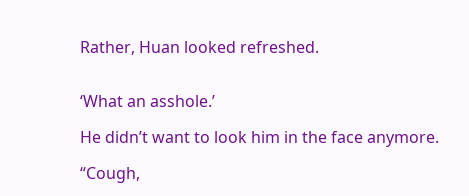Rather, Huan looked refreshed.


‘What an asshole.’

He didn’t want to look him in the face anymore.

“Cough,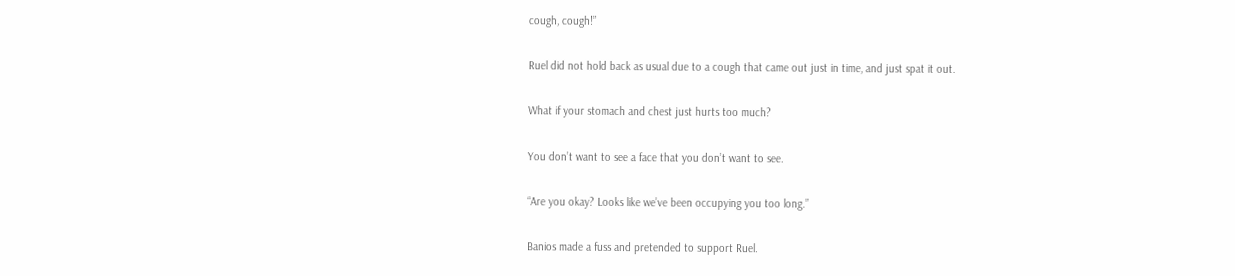cough, cough!”

Ruel did not hold back as usual due to a cough that came out just in time, and just spat it out.

What if your stomach and chest just hurts too much?

You don’t want to see a face that you don’t want to see.

“Are you okay? Looks like we’ve been occupying you too long.”

Banios made a fuss and pretended to support Ruel.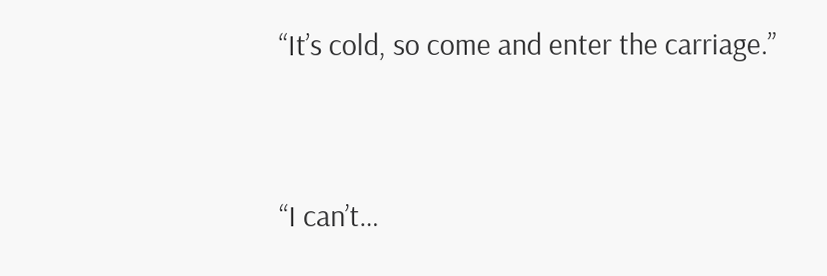“It’s cold, so come and enter the carriage.”


“I can’t…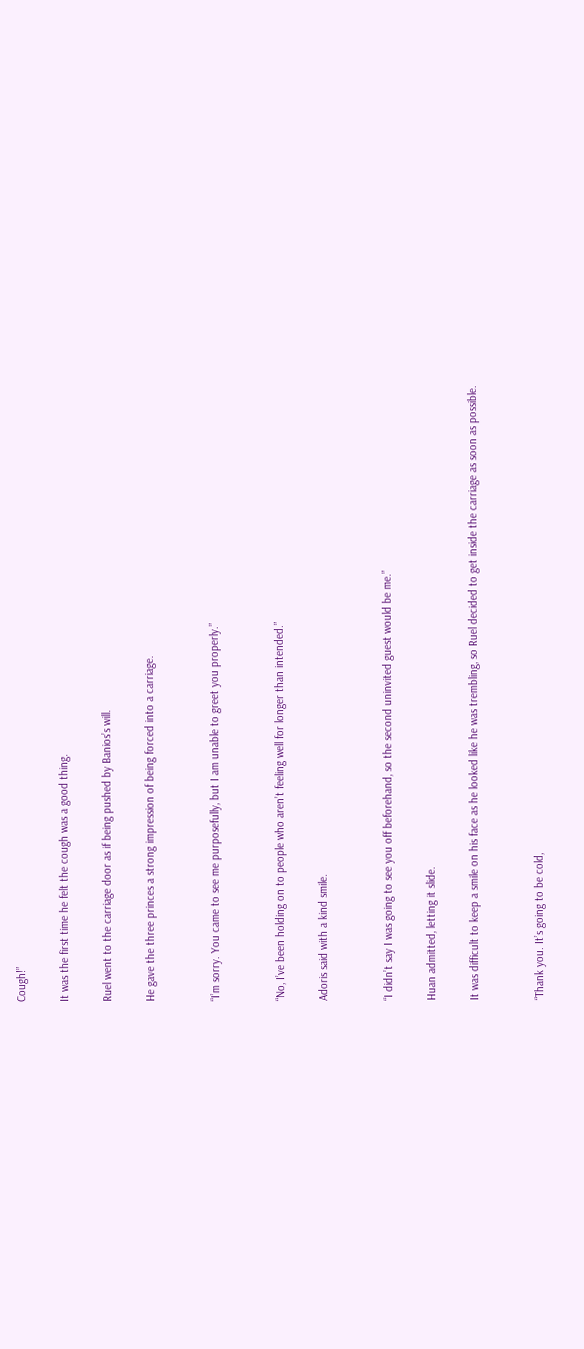Cough!”

It was the first time he felt the cough was a good thing.

Ruel went to the carriage door as if being pushed by Banios’s will.

He gave the three princes a strong impression of being forced into a carriage.


“I’m sorry. You came to see me purposefully, but I am unable to greet you properly.”


“No, I’ve been holding on to people who aren’t feeling well for longer than intended.”

Adoris said with a kind smile.


“I didn’t say I was going to see you off beforehand, so the second uninvited guest would be me.”

Huan admitted, letting it slide.

It was difficult to keep a smile on his face as he looked like he was trembling, so Ruel decided to get inside the carriage as soon as possible.


“Thank you. It’s going to be cold,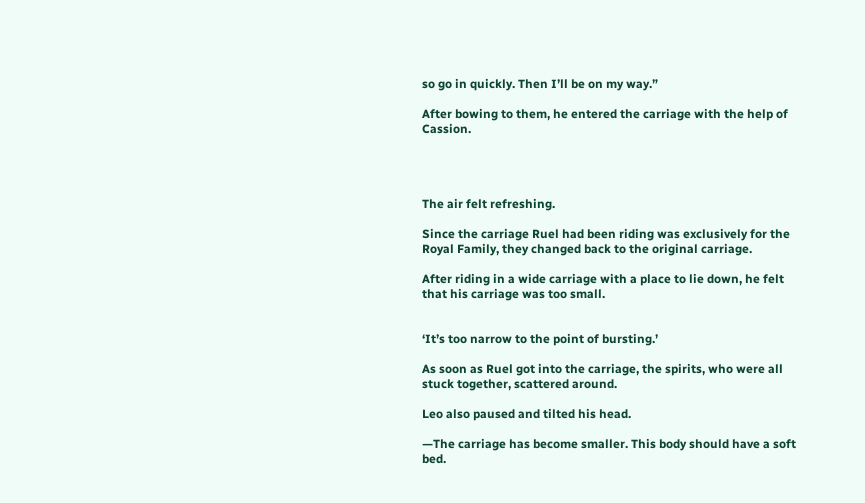so go in quickly. Then I’ll be on my way.”

After bowing to them, he entered the carriage with the help of Cassion.




The air felt refreshing.

Since the carriage Ruel had been riding was exclusively for the Royal Family, they changed back to the original carriage.

After riding in a wide carriage with a place to lie down, he felt that his carriage was too small.


‘It’s too narrow to the point of bursting.’

As soon as Ruel got into the carriage, the spirits, who were all stuck together, scattered around.

Leo also paused and tilted his head.

—The carriage has become smaller. This body should have a soft bed.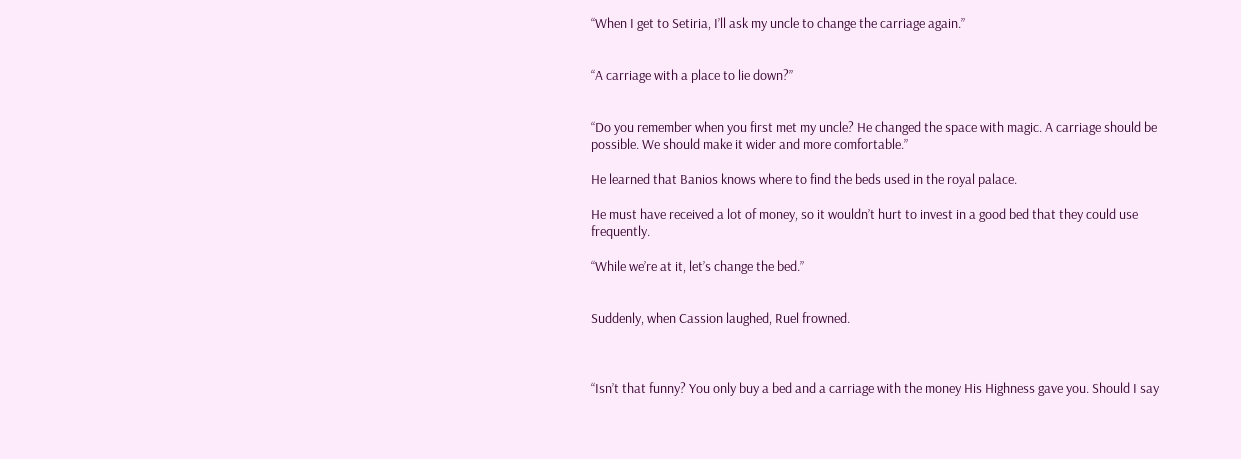“When I get to Setiria, I’ll ask my uncle to change the carriage again.”


“A carriage with a place to lie down?”


“Do you remember when you first met my uncle? He changed the space with magic. A carriage should be possible. We should make it wider and more comfortable.”

He learned that Banios knows where to find the beds used in the royal palace.

He must have received a lot of money, so it wouldn’t hurt to invest in a good bed that they could use frequently.

“While we’re at it, let’s change the bed.”


Suddenly, when Cassion laughed, Ruel frowned.



“Isn’t that funny? You only buy a bed and a carriage with the money His Highness gave you. Should I say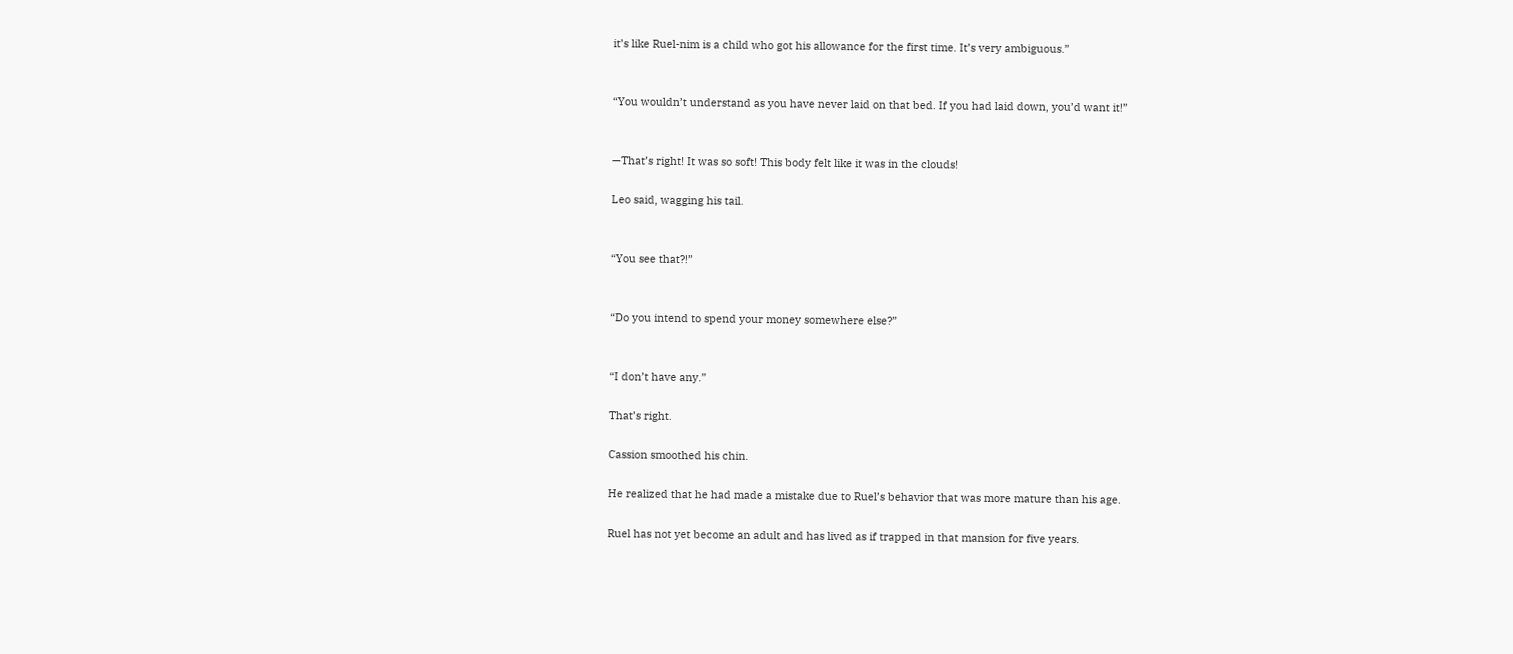it’s like Ruel-nim is a child who got his allowance for the first time. It’s very ambiguous.”


“You wouldn’t understand as you have never laid on that bed. If you had laid down, you’d want it!”


—That’s right! It was so soft! This body felt like it was in the clouds!

Leo said, wagging his tail.


“You see that?!”


“Do you intend to spend your money somewhere else?”


“I don’t have any.”

That’s right.

Cassion smoothed his chin.

He realized that he had made a mistake due to Ruel’s behavior that was more mature than his age.

Ruel has not yet become an adult and has lived as if trapped in that mansion for five years.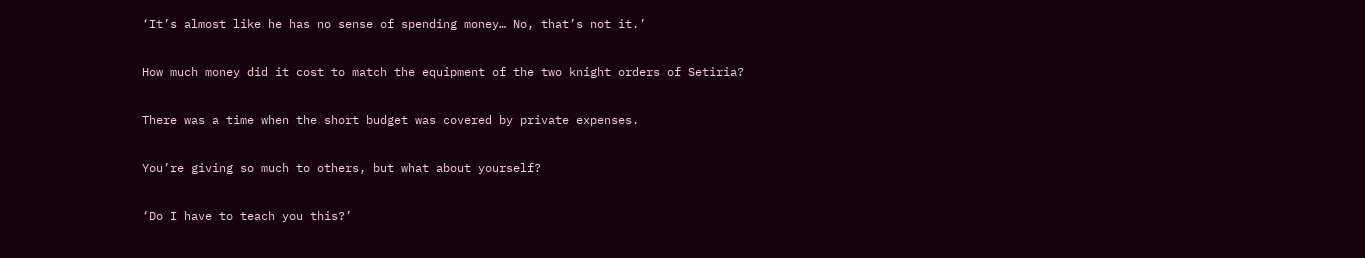‘It’s almost like he has no sense of spending money… No, that’s not it.’

How much money did it cost to match the equipment of the two knight orders of Setiria?

There was a time when the short budget was covered by private expenses.

You’re giving so much to others, but what about yourself?

‘Do I have to teach you this?’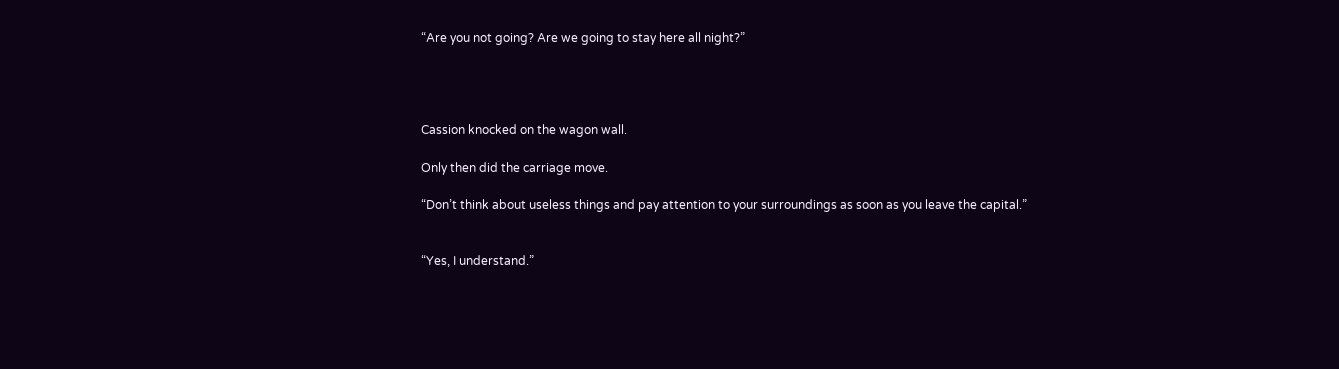“Are you not going? Are we going to stay here all night?”




Cassion knocked on the wagon wall.

Only then did the carriage move.

“Don’t think about useless things and pay attention to your surroundings as soon as you leave the capital.”


“Yes, I understand.”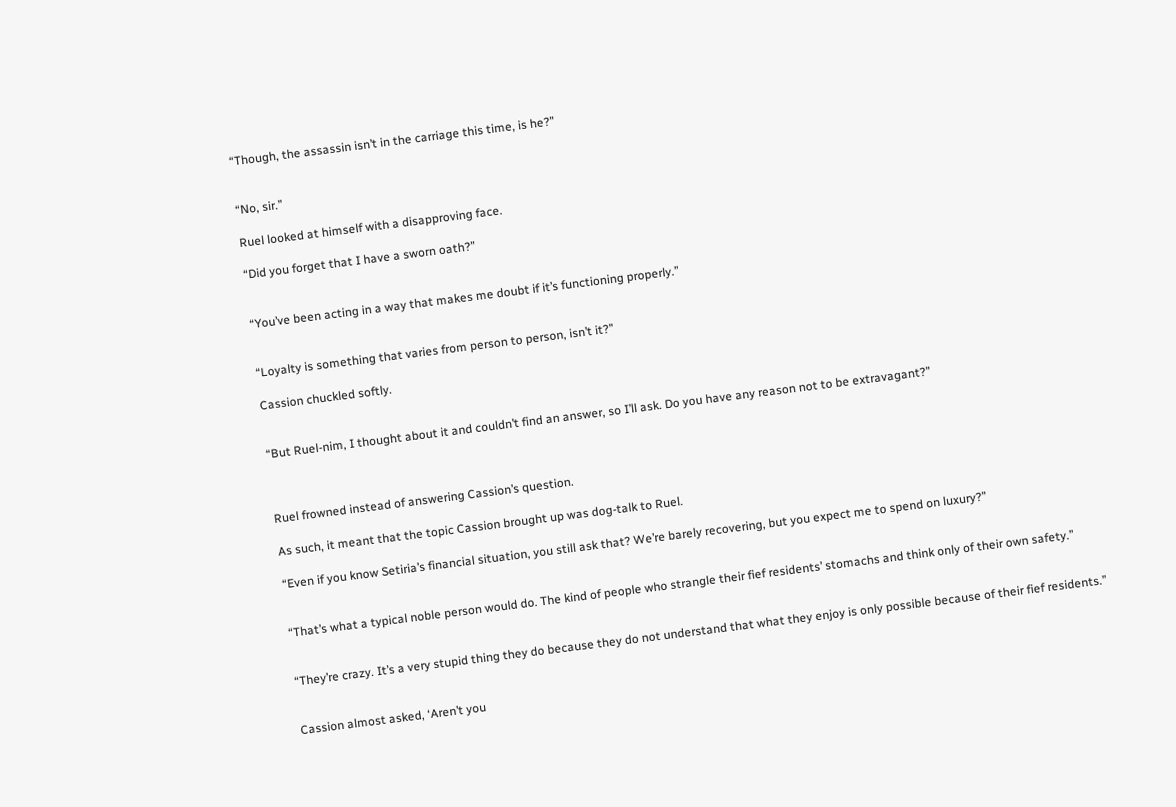“Though, the assassin isn’t in the carriage this time, is he?”


“No, sir.”

Ruel looked at himself with a disapproving face.

“Did you forget that I have a sworn oath?”


“You’ve been acting in a way that makes me doubt if it’s functioning properly.”


“Loyalty is something that varies from person to person, isn’t it?”

Cassion chuckled softly.


“But Ruel-nim, I thought about it and couldn’t find an answer, so I’ll ask. Do you have any reason not to be extravagant?”



Ruel frowned instead of answering Cassion’s question.

As such, it meant that the topic Cassion brought up was dog-talk to Ruel.

“Even if you know Setiria’s financial situation, you still ask that? We’re barely recovering, but you expect me to spend on luxury?”


“That’s what a typical noble person would do. The kind of people who strangle their fief residents’ stomachs and think only of their own safety.”


“They’re crazy. It’s a very stupid thing they do because they do not understand that what they enjoy is only possible because of their fief residents.”


Cassion almost asked, ‘Aren’t you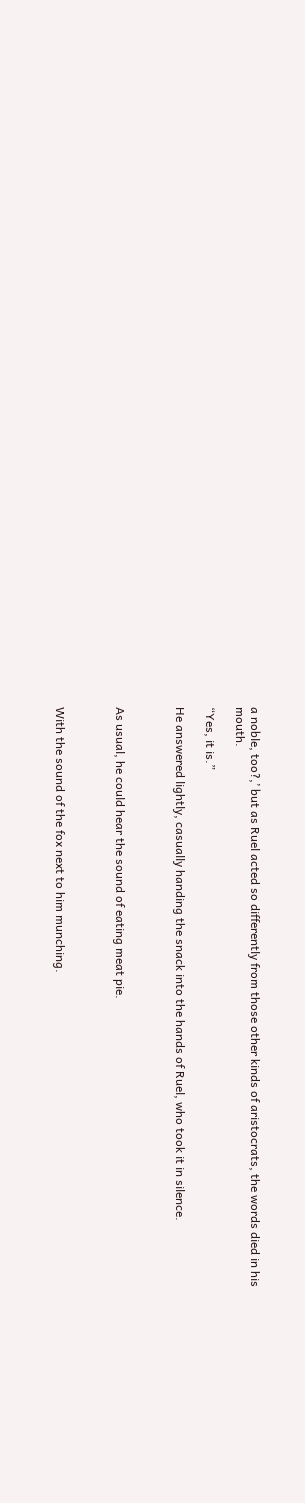a noble, too?,’ but as Ruel acted so differently from those other kinds of aristocrats, the words died in his mouth.

“Yes, it is.”

He answered lightly, casually handing the snack into the hands of Ruel, who took it in silence.



As usual, he could hear the sound of eating meat pie.



With the sound of the fox next to him munching.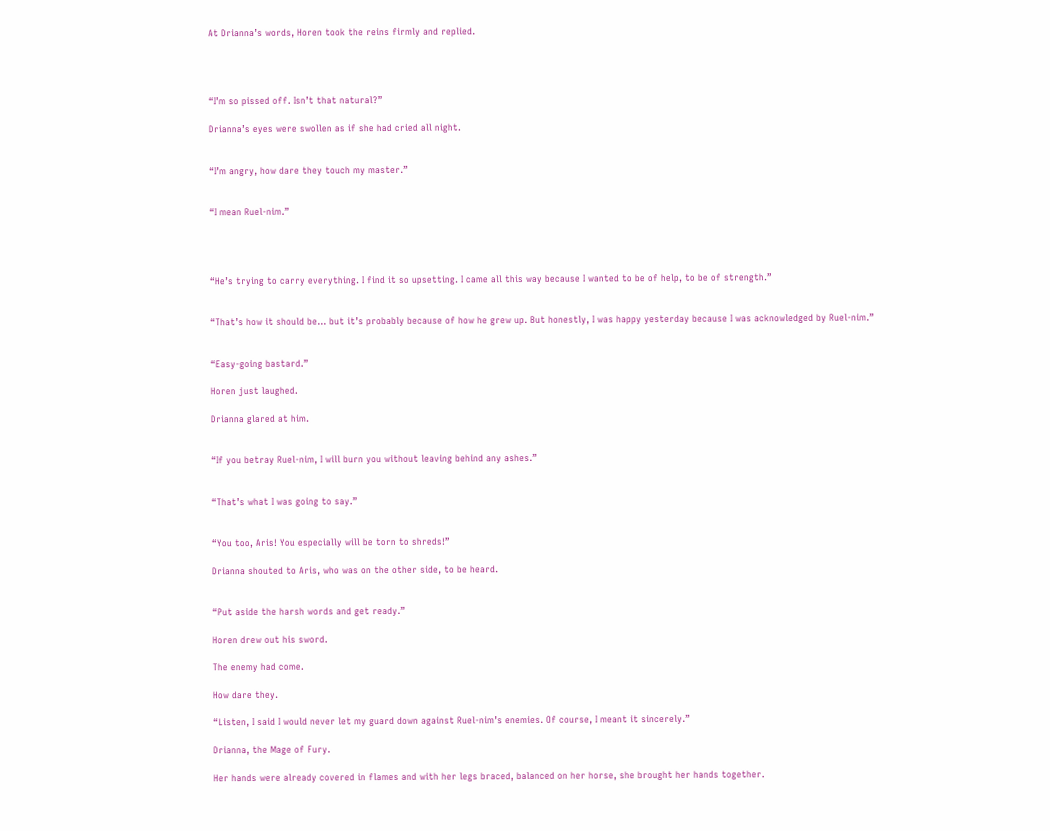At Drianna’s words, Horen took the reins firmly and replied.




“I’m so pissed off. Isn’t that natural?”

Drianna’s eyes were swollen as if she had cried all night.


“I’m angry, how dare they touch my master.”


“I mean Ruel-nim.”




“He’s trying to carry everything. I find it so upsetting. I came all this way because I wanted to be of help, to be of strength.”


“That’s how it should be… but it’s probably because of how he grew up. But honestly, I was happy yesterday because I was acknowledged by Ruel-nim.”


“Easy-going bastard.”

Horen just laughed.

Drianna glared at him.


“If you betray Ruel-nim, I will burn you without leaving behind any ashes.”


“That’s what I was going to say.”


“You too, Aris! You especially will be torn to shreds!”

Drianna shouted to Aris, who was on the other side, to be heard.


“Put aside the harsh words and get ready.”

Horen drew out his sword.

The enemy had come.

How dare they.

“Listen, I said I would never let my guard down against Ruel-nim’s enemies. Of course, I meant it sincerely.”

Drianna, the Mage of Fury.

Her hands were already covered in flames and with her legs braced, balanced on her horse, she brought her hands together.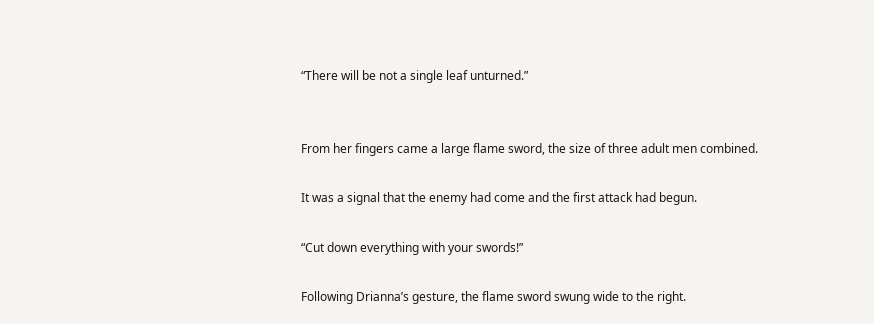“There will be not a single leaf unturned.”


From her fingers came a large flame sword, the size of three adult men combined.

It was a signal that the enemy had come and the first attack had begun.

“Cut down everything with your swords!”

Following Drianna’s gesture, the flame sword swung wide to the right.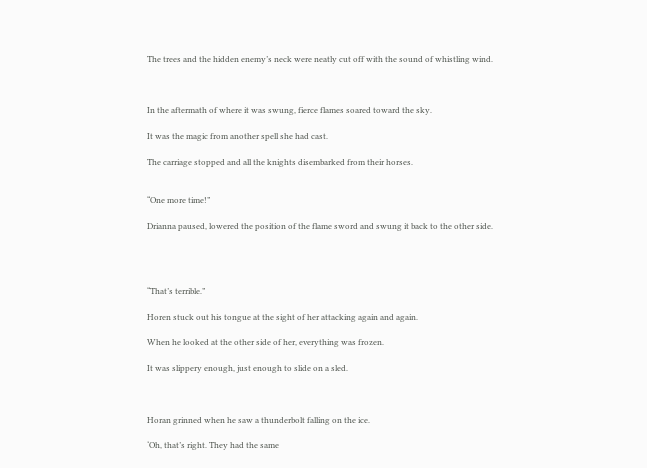The trees and the hidden enemy’s neck were neatly cut off with the sound of whistling wind.



In the aftermath of where it was swung, fierce flames soared toward the sky.

It was the magic from another spell she had cast.

The carriage stopped and all the knights disembarked from their horses.


“One more time!”

Drianna paused, lowered the position of the flame sword and swung it back to the other side.




“That’s terrible.”

Horen stuck out his tongue at the sight of her attacking again and again.

When he looked at the other side of her, everything was frozen.

It was slippery enough, just enough to slide on a sled.



Horan grinned when he saw a thunderbolt falling on the ice.

‘Oh, that’s right. They had the same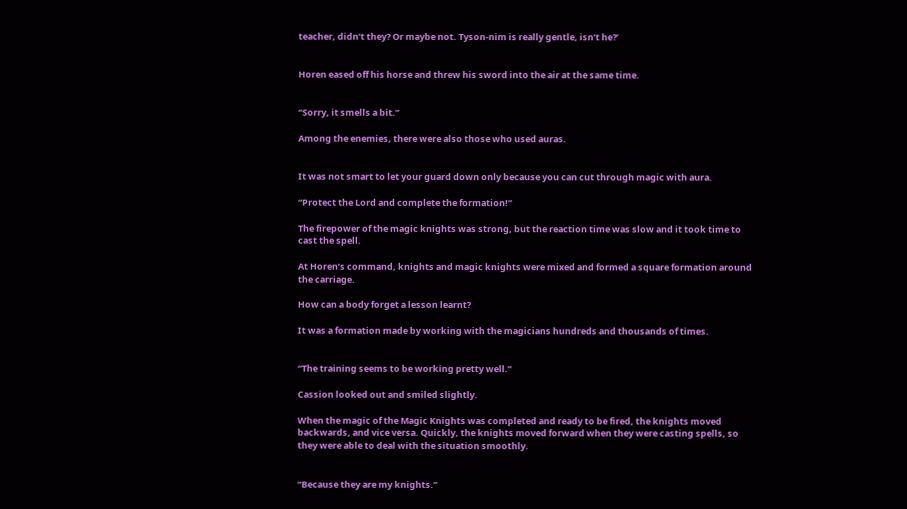teacher, didn’t they? Or maybe not. Tyson-nim is really gentle, isn’t he?’


Horen eased off his horse and threw his sword into the air at the same time.


“Sorry, it smells a bit.”

Among the enemies, there were also those who used auras.


It was not smart to let your guard down only because you can cut through magic with aura.

“Protect the Lord and complete the formation!”

The firepower of the magic knights was strong, but the reaction time was slow and it took time to cast the spell.

At Horen’s command, knights and magic knights were mixed and formed a square formation around the carriage.

How can a body forget a lesson learnt?

It was a formation made by working with the magicians hundreds and thousands of times.


“The training seems to be working pretty well.”

Cassion looked out and smiled slightly.

When the magic of the Magic Knights was completed and ready to be fired, the knights moved backwards, and vice versa. Quickly, the knights moved forward when they were casting spells, so they were able to deal with the situation smoothly.


“Because they are my knights.”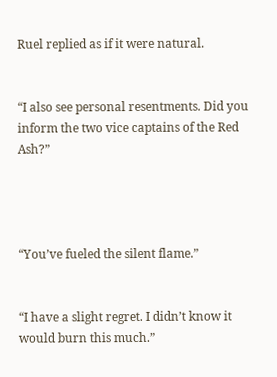Ruel replied as if it were natural.


“I also see personal resentments. Did you inform the two vice captains of the Red Ash?”




“You’ve fueled the silent flame.”


“I have a slight regret. I didn’t know it would burn this much.”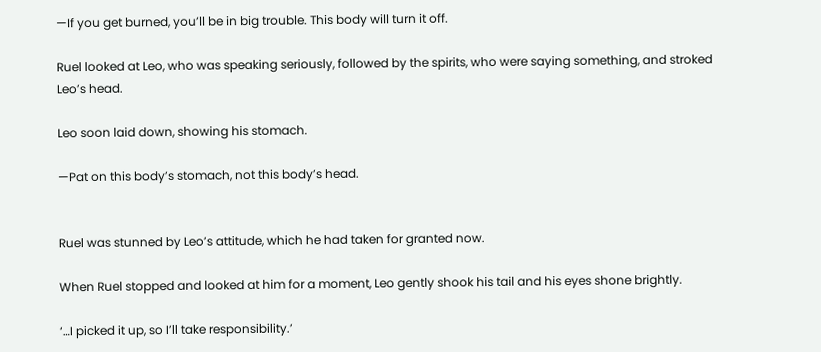—If you get burned, you’ll be in big trouble. This body will turn it off.

Ruel looked at Leo, who was speaking seriously, followed by the spirits, who were saying something, and stroked Leo’s head.

Leo soon laid down, showing his stomach.

—Pat on this body’s stomach, not this body’s head.


Ruel was stunned by Leo’s attitude, which he had taken for granted now.

When Ruel stopped and looked at him for a moment, Leo gently shook his tail and his eyes shone brightly.

‘…I picked it up, so I’ll take responsibility.’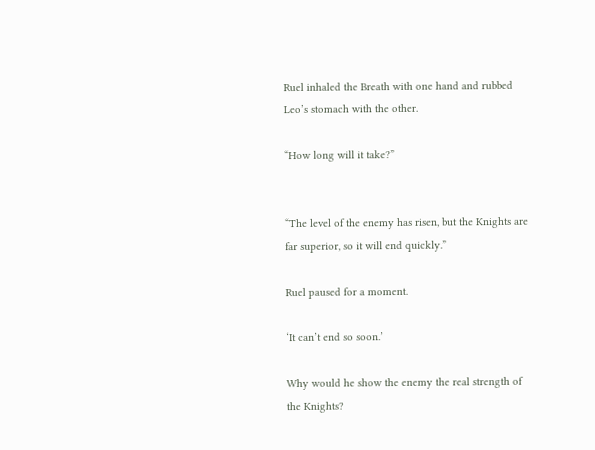Ruel inhaled the Breath with one hand and rubbed Leo’s stomach with the other.

“How long will it take?”


“The level of the enemy has risen, but the Knights are far superior, so it will end quickly.”

Ruel paused for a moment.

‘It can’t end so soon.’

Why would he show the enemy the real strength of the Knights?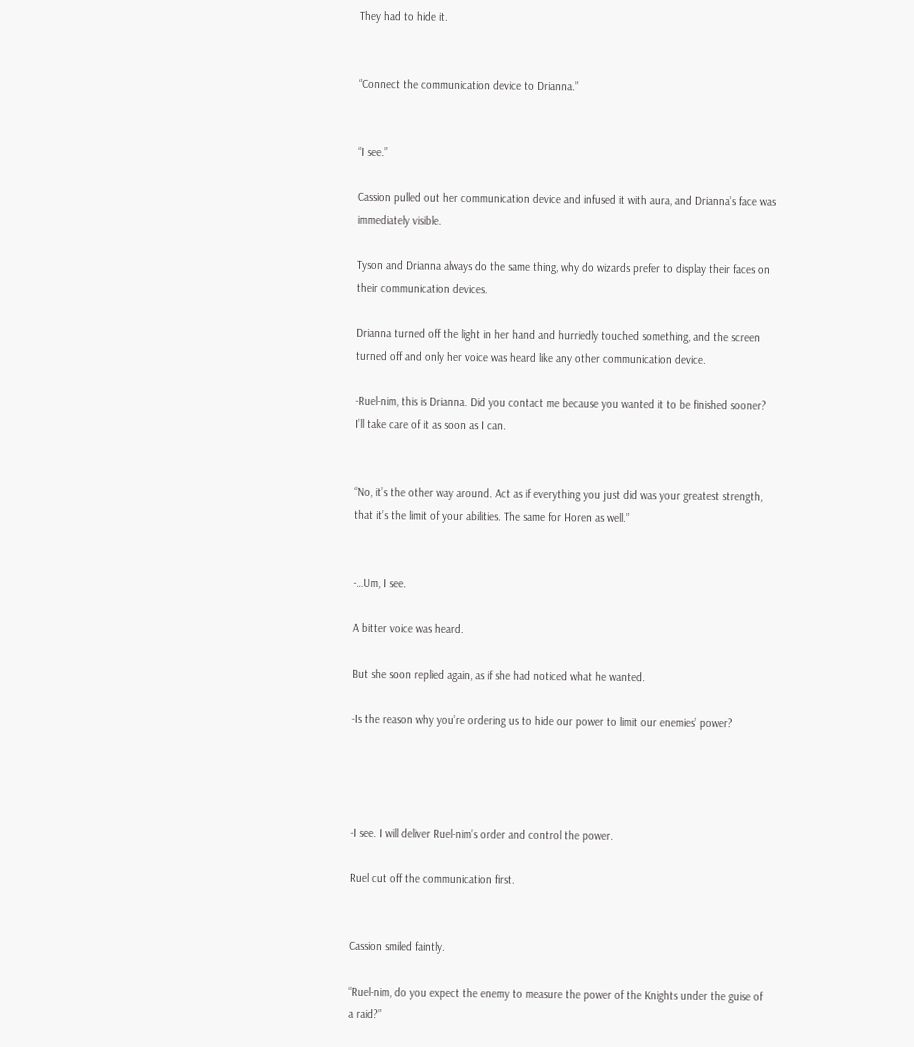They had to hide it.


“Connect the communication device to Drianna.”


“I see.”

Cassion pulled out her communication device and infused it with aura, and Drianna’s face was immediately visible.

Tyson and Drianna always do the same thing, why do wizards prefer to display their faces on their communication devices.

Drianna turned off the light in her hand and hurriedly touched something, and the screen turned off and only her voice was heard like any other communication device.

-Ruel-nim, this is Drianna. Did you contact me because you wanted it to be finished sooner? I’ll take care of it as soon as I can.


“No, it’s the other way around. Act as if everything you just did was your greatest strength, that it’s the limit of your abilities. The same for Horen as well.”


-…Um, I see.

A bitter voice was heard.

But she soon replied again, as if she had noticed what he wanted.

-Is the reason why you’re ordering us to hide our power to limit our enemies’ power?




-I see. I will deliver Ruel-nim’s order and control the power.

Ruel cut off the communication first.


Cassion smiled faintly.

“Ruel-nim, do you expect the enemy to measure the power of the Knights under the guise of a raid?”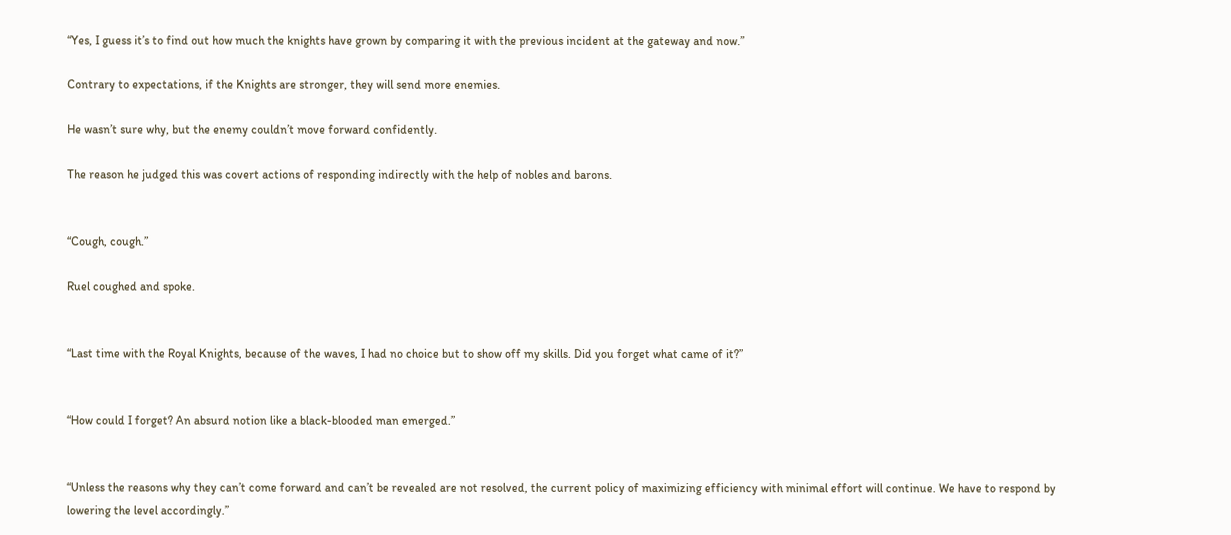“Yes, I guess it’s to find out how much the knights have grown by comparing it with the previous incident at the gateway and now.”

Contrary to expectations, if the Knights are stronger, they will send more enemies.

He wasn’t sure why, but the enemy couldn’t move forward confidently.

The reason he judged this was covert actions of responding indirectly with the help of nobles and barons.


“Cough, cough.”

Ruel coughed and spoke.


“Last time with the Royal Knights, because of the waves, I had no choice but to show off my skills. Did you forget what came of it?”


“How could I forget? An absurd notion like a black-blooded man emerged.”


“Unless the reasons why they can’t come forward and can’t be revealed are not resolved, the current policy of maximizing efficiency with minimal effort will continue. We have to respond by lowering the level accordingly.”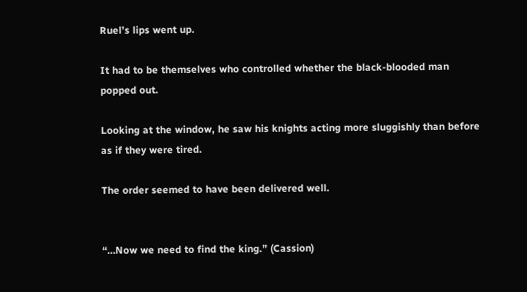Ruel’s lips went up.

It had to be themselves who controlled whether the black-blooded man popped out.

Looking at the window, he saw his knights acting more sluggishly than before as if they were tired.

The order seemed to have been delivered well.


“…Now we need to find the king.” (Cassion)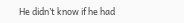He didn’t know if he had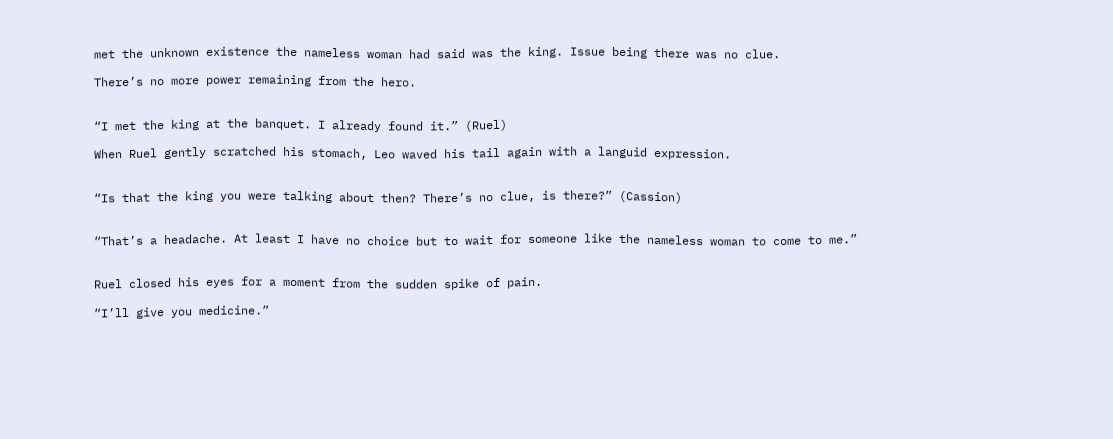met the unknown existence the nameless woman had said was the king. Issue being there was no clue.

There’s no more power remaining from the hero.


“I met the king at the banquet. I already found it.” (Ruel)

When Ruel gently scratched his stomach, Leo waved his tail again with a languid expression.


“Is that the king you were talking about then? There’s no clue, is there?” (Cassion)


“That’s a headache. At least I have no choice but to wait for someone like the nameless woman to come to me.”


Ruel closed his eyes for a moment from the sudden spike of pain.

“I’ll give you medicine.”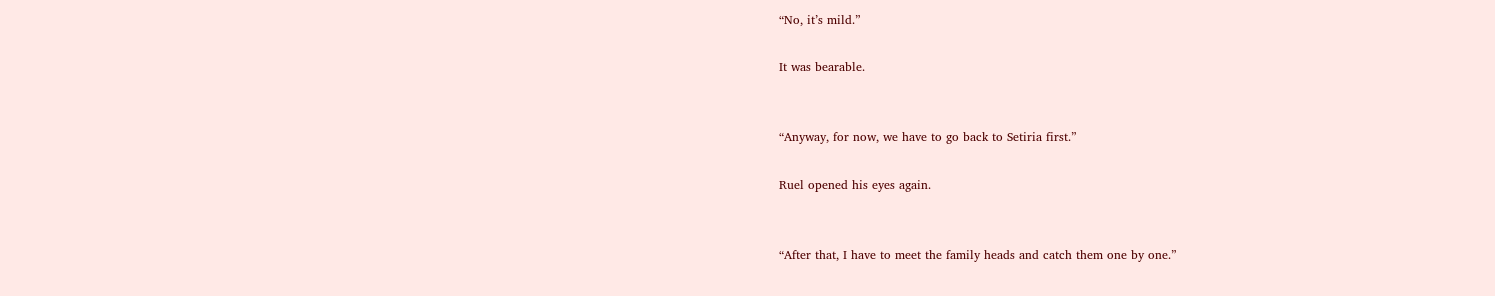“No, it’s mild.”

It was bearable.


“Anyway, for now, we have to go back to Setiria first.”

Ruel opened his eyes again.


“After that, I have to meet the family heads and catch them one by one.”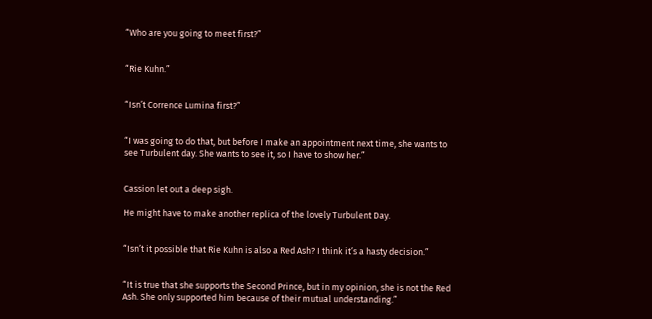“Who are you going to meet first?”


“Rie Kuhn.”


“Isn’t Corrence Lumina first?”


“I was going to do that, but before I make an appointment next time, she wants to see Turbulent day. She wants to see it, so I have to show her.”


Cassion let out a deep sigh.

He might have to make another replica of the lovely Turbulent Day.


“Isn’t it possible that Rie Kuhn is also a Red Ash? I think it’s a hasty decision.”


“It is true that she supports the Second Prince, but in my opinion, she is not the Red Ash. She only supported him because of their mutual understanding.”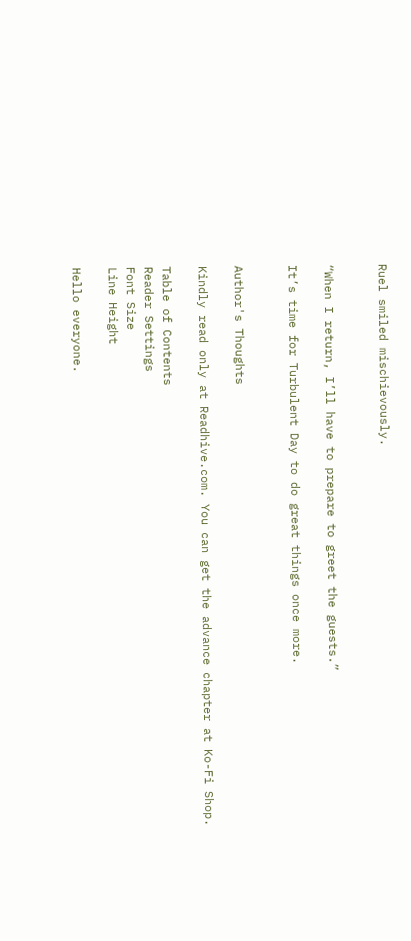Ruel smiled mischievously.


“When I return, I’ll have to prepare to greet the guests.”

It’s time for Turbulent Day to do great things once more.


Author's Thoughts

Kindly read only at Readhive.com. You can get the advance chapter at Ko-Fi Shop.

Table of Contents
Reader Settings
Font Size
Line Height

Hello everyone.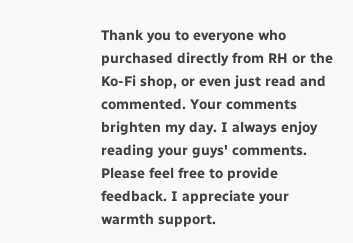Thank you to everyone who purchased directly from RH or the Ko-Fi shop, or even just read and commented. Your comments brighten my day. I always enjoy reading your guys' comments. Please feel free to provide feedback. I appreciate your warmth support.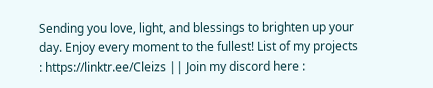Sending you love, light, and blessings to brighten up your day. Enjoy every moment to the fullest! List of my projects : https://linktr.ee/Cleizs || Join my discord here :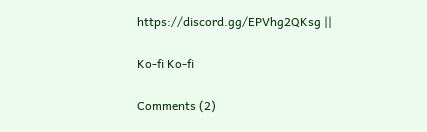https://discord.gg/EPVhg2QKsg ||

Ko-fi Ko-fi

Comments (2)